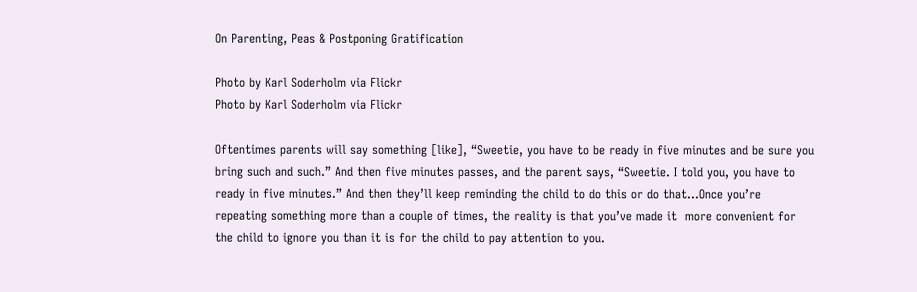On Parenting, Peas & Postponing Gratification

Photo by Karl Soderholm via Flickr
Photo by Karl Soderholm via Flickr

Oftentimes parents will say something [like], “Sweetie, you have to be ready in five minutes and be sure you bring such and such.” And then five minutes passes, and the parent says, “Sweetie. I told you, you have to ready in five minutes.” And then they’ll keep reminding the child to do this or do that…Once you’re repeating something more than a couple of times, the reality is that you’ve made it  more convenient for the child to ignore you than it is for the child to pay attention to you.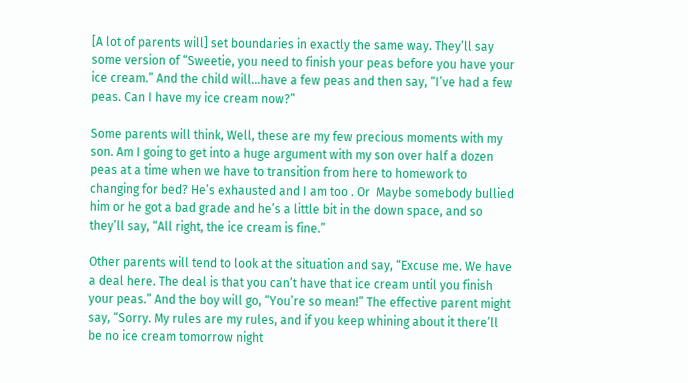[A lot of parents will] set boundaries in exactly the same way. They’ll say some version of “Sweetie, you need to finish your peas before you have your ice cream.” And the child will…have a few peas and then say, “I’ve had a few peas. Can I have my ice cream now?”

Some parents will think, Well, these are my few precious moments with my son. Am I going to get into a huge argument with my son over half a dozen peas at a time when we have to transition from here to homework to changing for bed? He’s exhausted and I am too . Or  Maybe somebody bullied him or he got a bad grade and he’s a little bit in the down space, and so they’ll say, “All right, the ice cream is fine.”

Other parents will tend to look at the situation and say, “Excuse me. We have a deal here. The deal is that you can’t have that ice cream until you finish your peas.” And the boy will go, “You’re so mean!” The effective parent might say, “Sorry. My rules are my rules, and if you keep whining about it there’ll be no ice cream tomorrow night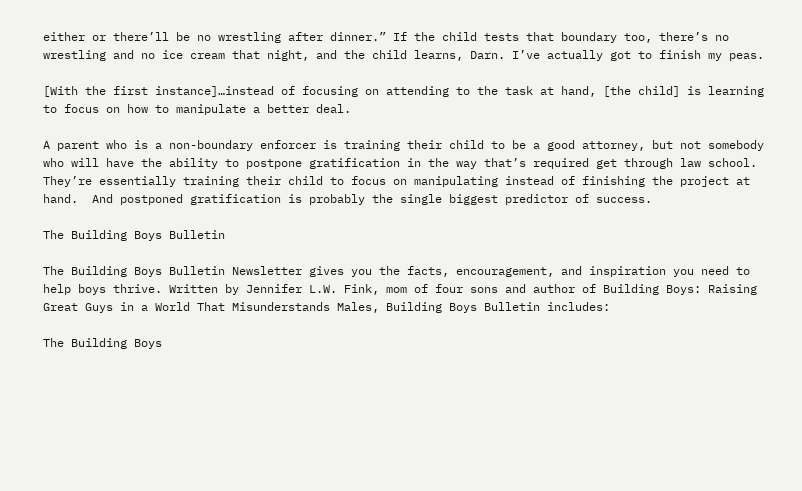either or there’ll be no wrestling after dinner.” If the child tests that boundary too, there’s no wrestling and no ice cream that night, and the child learns, Darn. I’ve actually got to finish my peas.

[With the first instance]…instead of focusing on attending to the task at hand, [the child] is learning to focus on how to manipulate a better deal.

A parent who is a non-boundary enforcer is training their child to be a good attorney, but not somebody who will have the ability to postpone gratification in the way that’s required get through law school. They’re essentially training their child to focus on manipulating instead of finishing the project at hand.  And postponed gratification is probably the single biggest predictor of success.

The Building Boys Bulletin

The Building Boys Bulletin Newsletter gives you the facts, encouragement, and inspiration you need to help boys thrive. Written by Jennifer L.W. Fink, mom of four sons and author of Building Boys: Raising Great Guys in a World That Misunderstands Males, Building Boys Bulletin includes:

The Building Boys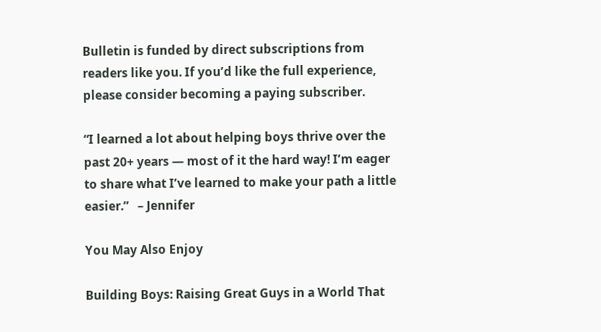Bulletin is funded by direct subscriptions from readers like you. If you’d like the full experience, please consider becoming a paying subscriber.

“I learned a lot about helping boys thrive over the past 20+ years — most of it the hard way! I’m eager to share what I’ve learned to make your path a little easier.”   – Jennifer

You May Also Enjoy

Building Boys: Raising Great Guys in a World That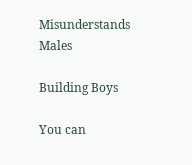Misunderstands Males

Building Boys

You can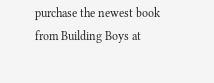purchase the newest book from Building Boys at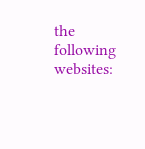the following websites: